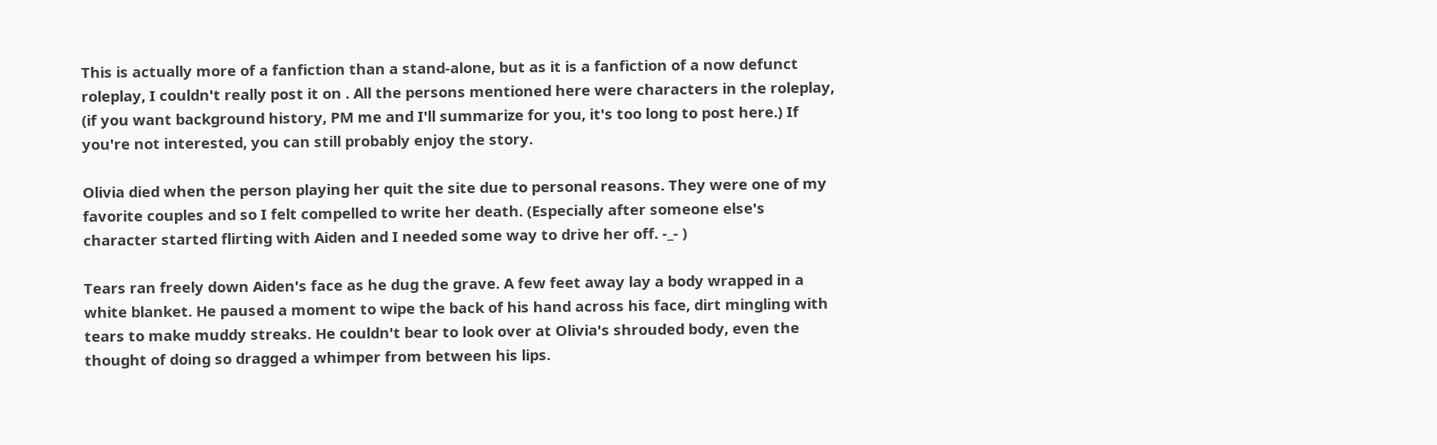This is actually more of a fanfiction than a stand-alone, but as it is a fanfiction of a now defunct roleplay, I couldn't really post it on . All the persons mentioned here were characters in the roleplay, (if you want background history, PM me and I'll summarize for you, it's too long to post here.) If you're not interested, you can still probably enjoy the story.

Olivia died when the person playing her quit the site due to personal reasons. They were one of my favorite couples and so I felt compelled to write her death. (Especially after someone else's character started flirting with Aiden and I needed some way to drive her off. -_- )

Tears ran freely down Aiden's face as he dug the grave. A few feet away lay a body wrapped in a white blanket. He paused a moment to wipe the back of his hand across his face, dirt mingling with tears to make muddy streaks. He couldn't bear to look over at Olivia's shrouded body, even the thought of doing so dragged a whimper from between his lips.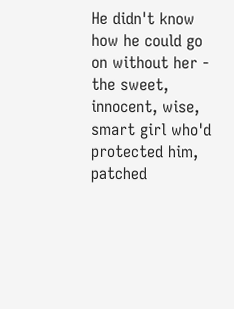He didn't know how he could go on without her - the sweet, innocent, wise, smart girl who'd protected him, patched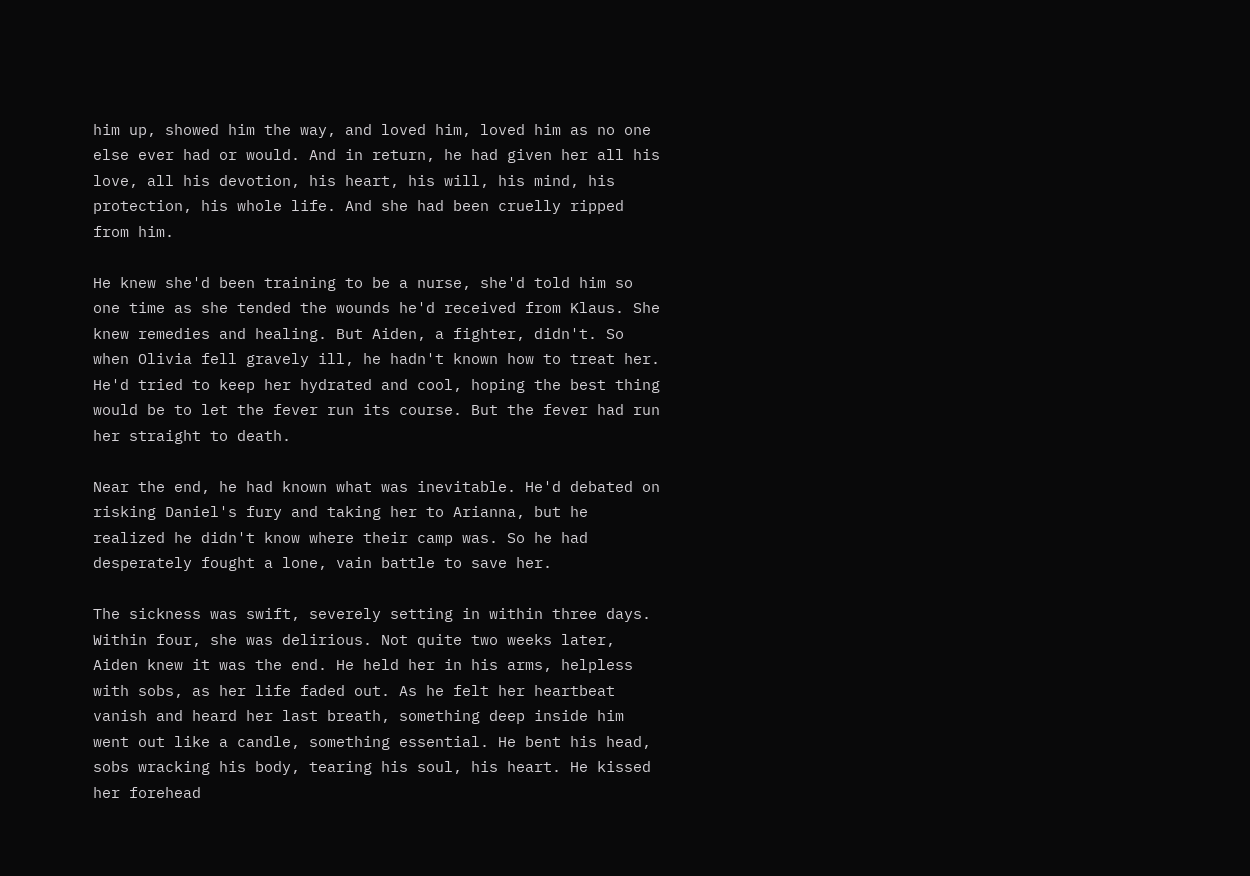him up, showed him the way, and loved him, loved him as no one else ever had or would. And in return, he had given her all his love, all his devotion, his heart, his will, his mind, his protection, his whole life. And she had been cruelly ripped from him.

He knew she'd been training to be a nurse, she'd told him so one time as she tended the wounds he'd received from Klaus. She knew remedies and healing. But Aiden, a fighter, didn't. So when Olivia fell gravely ill, he hadn't known how to treat her. He'd tried to keep her hydrated and cool, hoping the best thing would be to let the fever run its course. But the fever had run her straight to death.

Near the end, he had known what was inevitable. He'd debated on risking Daniel's fury and taking her to Arianna, but he realized he didn't know where their camp was. So he had desperately fought a lone, vain battle to save her.

The sickness was swift, severely setting in within three days. Within four, she was delirious. Not quite two weeks later, Aiden knew it was the end. He held her in his arms, helpless with sobs, as her life faded out. As he felt her heartbeat vanish and heard her last breath, something deep inside him went out like a candle, something essential. He bent his head, sobs wracking his body, tearing his soul, his heart. He kissed her forehead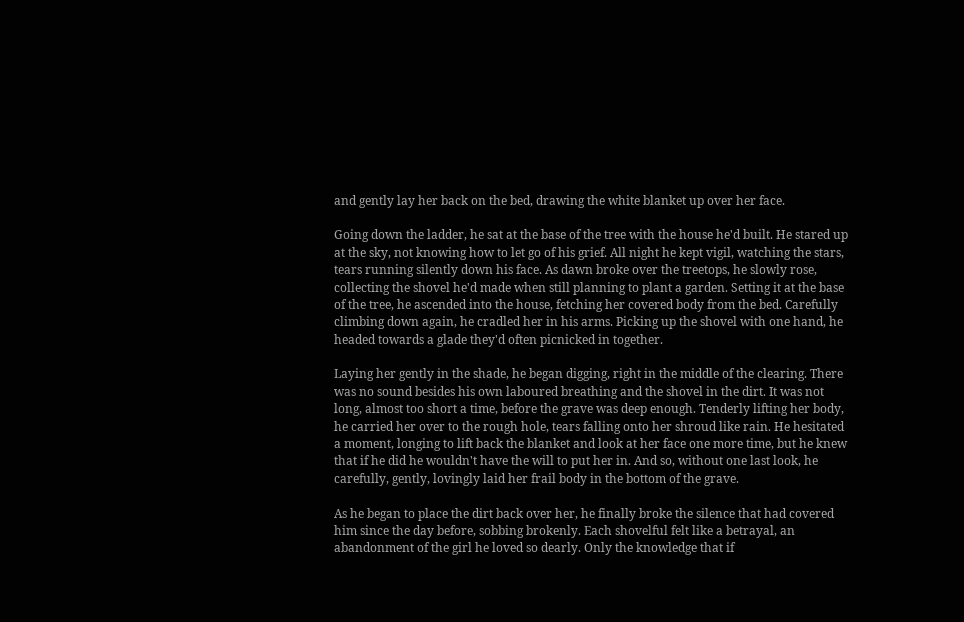and gently lay her back on the bed, drawing the white blanket up over her face.

Going down the ladder, he sat at the base of the tree with the house he'd built. He stared up at the sky, not knowing how to let go of his grief. All night he kept vigil, watching the stars, tears running silently down his face. As dawn broke over the treetops, he slowly rose, collecting the shovel he'd made when still planning to plant a garden. Setting it at the base of the tree, he ascended into the house, fetching her covered body from the bed. Carefully climbing down again, he cradled her in his arms. Picking up the shovel with one hand, he headed towards a glade they'd often picnicked in together.

Laying her gently in the shade, he began digging, right in the middle of the clearing. There was no sound besides his own laboured breathing and the shovel in the dirt. It was not long, almost too short a time, before the grave was deep enough. Tenderly lifting her body, he carried her over to the rough hole, tears falling onto her shroud like rain. He hesitated a moment, longing to lift back the blanket and look at her face one more time, but he knew that if he did he wouldn't have the will to put her in. And so, without one last look, he carefully, gently, lovingly laid her frail body in the bottom of the grave.

As he began to place the dirt back over her, he finally broke the silence that had covered him since the day before, sobbing brokenly. Each shovelful felt like a betrayal, an abandonment of the girl he loved so dearly. Only the knowledge that if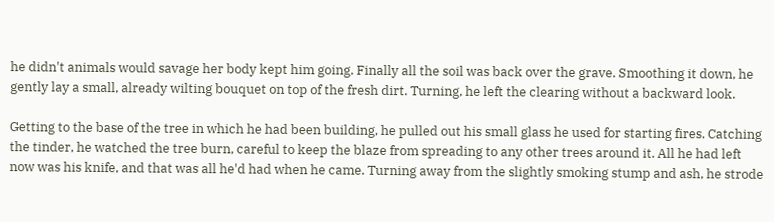he didn't animals would savage her body kept him going. Finally all the soil was back over the grave. Smoothing it down, he gently lay a small, already wilting bouquet on top of the fresh dirt. Turning, he left the clearing without a backward look.

Getting to the base of the tree in which he had been building, he pulled out his small glass he used for starting fires. Catching the tinder, he watched the tree burn, careful to keep the blaze from spreading to any other trees around it. All he had left now was his knife, and that was all he'd had when he came. Turning away from the slightly smoking stump and ash, he strode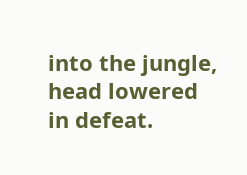into the jungle, head lowered in defeat.